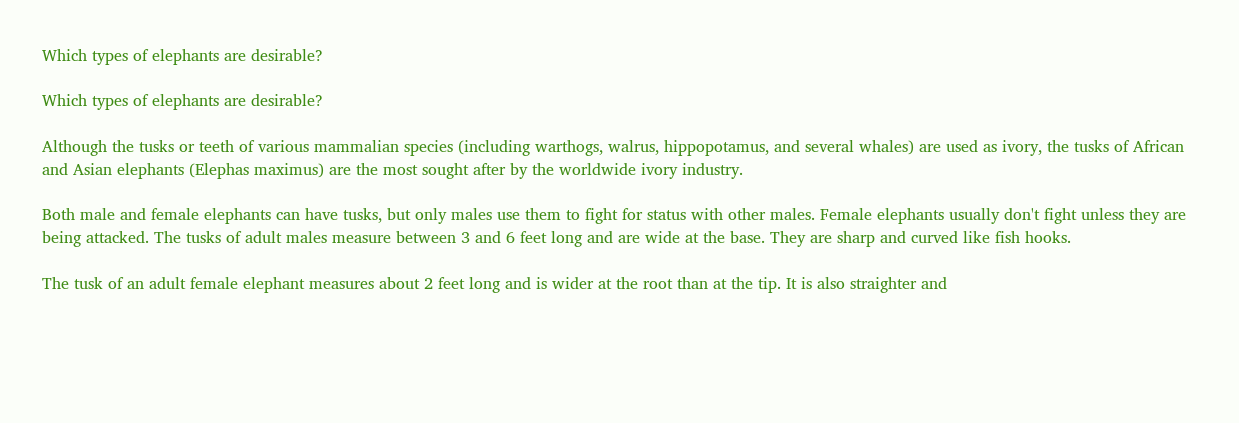Which types of elephants are desirable?

Which types of elephants are desirable?

Although the tusks or teeth of various mammalian species (including warthogs, walrus, hippopotamus, and several whales) are used as ivory, the tusks of African and Asian elephants (Elephas maximus) are the most sought after by the worldwide ivory industry.

Both male and female elephants can have tusks, but only males use them to fight for status with other males. Female elephants usually don't fight unless they are being attacked. The tusks of adult males measure between 3 and 6 feet long and are wide at the base. They are sharp and curved like fish hooks.

The tusk of an adult female elephant measures about 2 feet long and is wider at the root than at the tip. It is also straighter and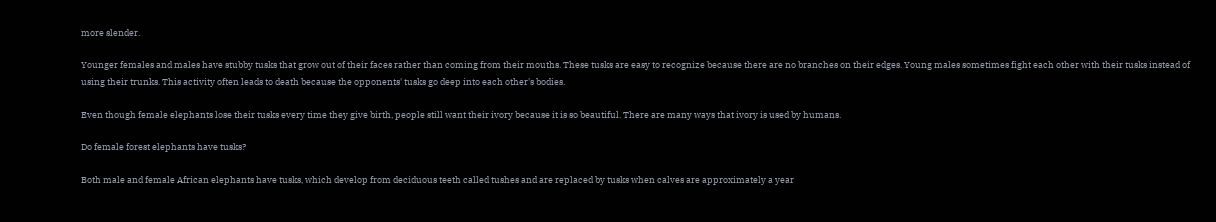more slender.

Younger females and males have stubby tusks that grow out of their faces rather than coming from their mouths. These tusks are easy to recognize because there are no branches on their edges. Young males sometimes fight each other with their tusks instead of using their trunks. This activity often leads to death because the opponents' tusks go deep into each other's bodies.

Even though female elephants lose their tusks every time they give birth, people still want their ivory because it is so beautiful. There are many ways that ivory is used by humans.

Do female forest elephants have tusks?

Both male and female African elephants have tusks, which develop from deciduous teeth called tushes and are replaced by tusks when calves are approximately a year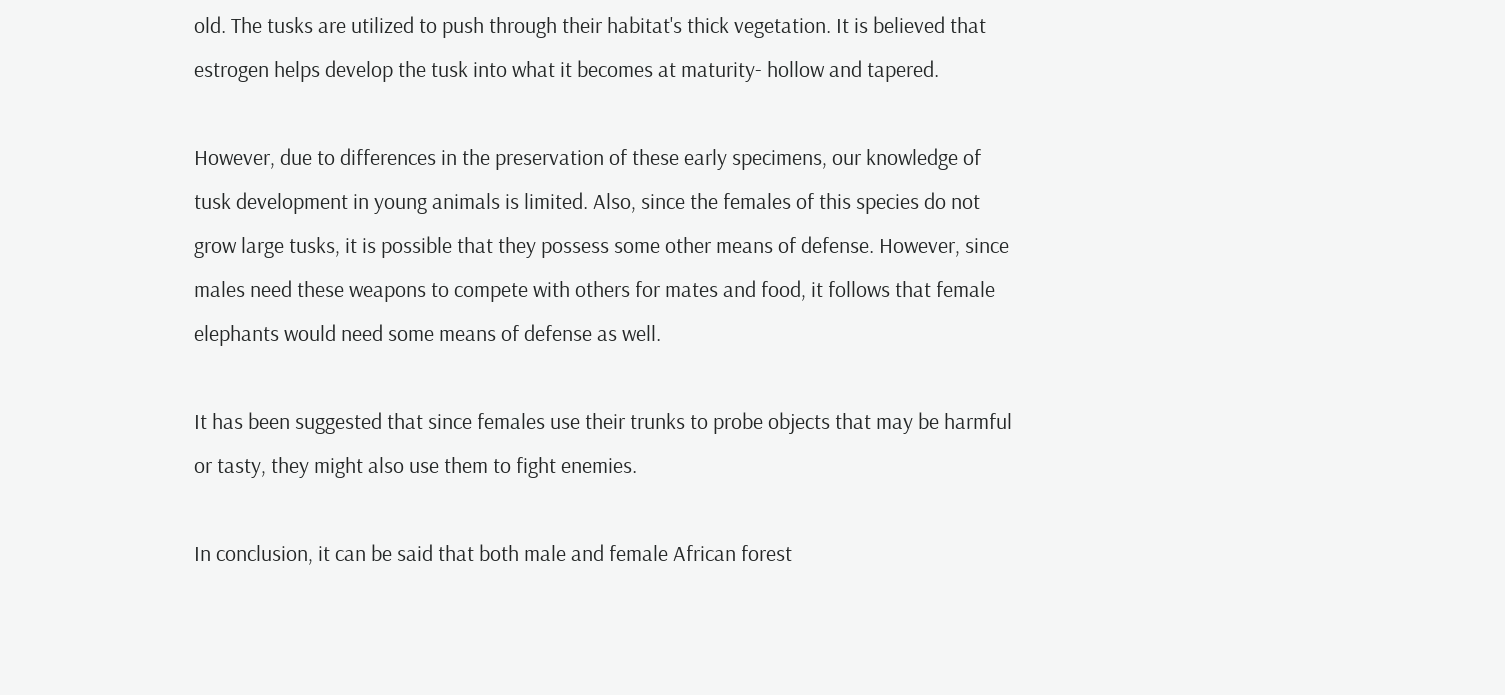old. The tusks are utilized to push through their habitat's thick vegetation. It is believed that estrogen helps develop the tusk into what it becomes at maturity- hollow and tapered.

However, due to differences in the preservation of these early specimens, our knowledge of tusk development in young animals is limited. Also, since the females of this species do not grow large tusks, it is possible that they possess some other means of defense. However, since males need these weapons to compete with others for mates and food, it follows that female elephants would need some means of defense as well.

It has been suggested that since females use their trunks to probe objects that may be harmful or tasty, they might also use them to fight enemies.

In conclusion, it can be said that both male and female African forest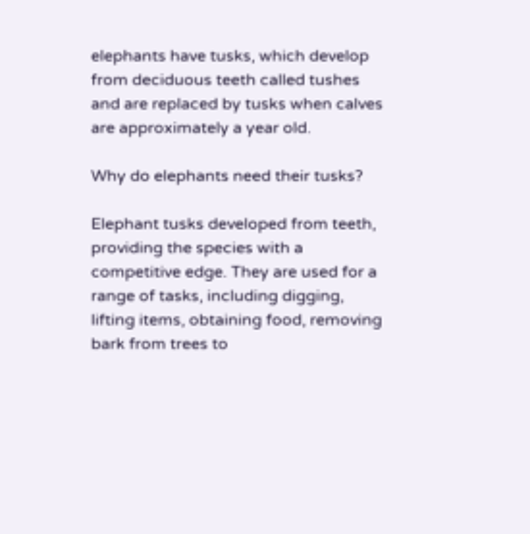elephants have tusks, which develop from deciduous teeth called tushes and are replaced by tusks when calves are approximately a year old.

Why do elephants need their tusks?

Elephant tusks developed from teeth, providing the species with a competitive edge. They are used for a range of tasks, including digging, lifting items, obtaining food, removing bark from trees to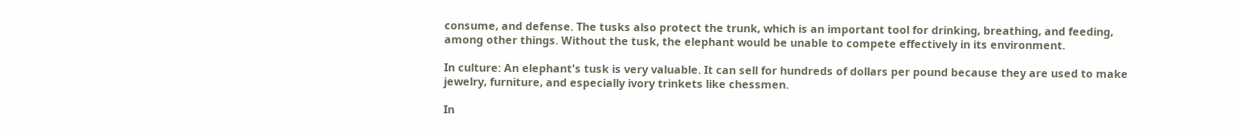consume, and defense. The tusks also protect the trunk, which is an important tool for drinking, breathing, and feeding, among other things. Without the tusk, the elephant would be unable to compete effectively in its environment.

In culture: An elephant's tusk is very valuable. It can sell for hundreds of dollars per pound because they are used to make jewelry, furniture, and especially ivory trinkets like chessmen.

In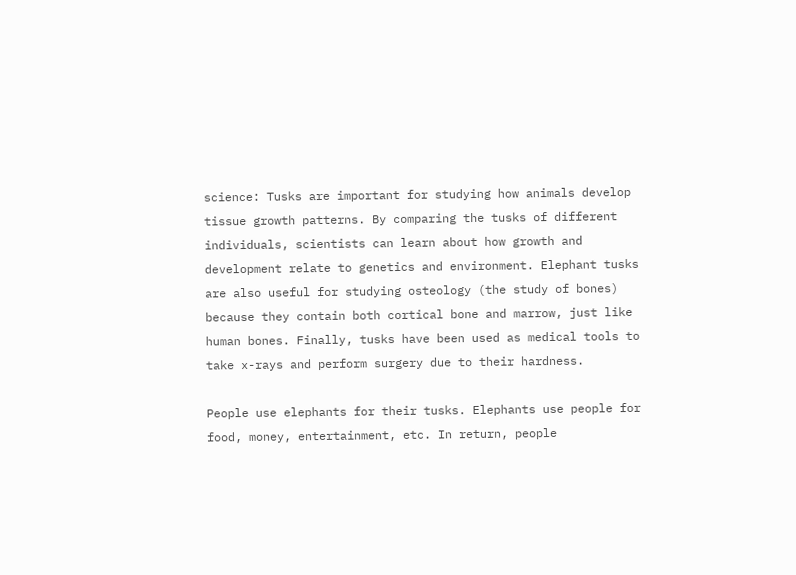science: Tusks are important for studying how animals develop tissue growth patterns. By comparing the tusks of different individuals, scientists can learn about how growth and development relate to genetics and environment. Elephant tusks are also useful for studying osteology (the study of bones) because they contain both cortical bone and marrow, just like human bones. Finally, tusks have been used as medical tools to take x-rays and perform surgery due to their hardness.

People use elephants for their tusks. Elephants use people for food, money, entertainment, etc. In return, people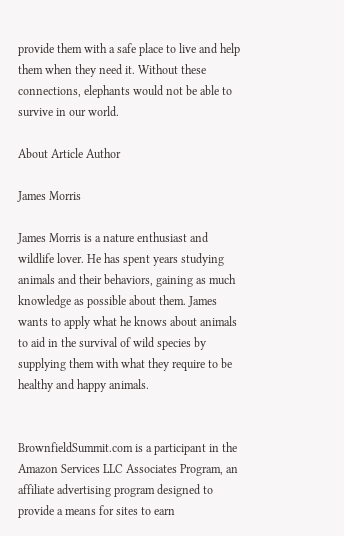provide them with a safe place to live and help them when they need it. Without these connections, elephants would not be able to survive in our world.

About Article Author

James Morris

James Morris is a nature enthusiast and wildlife lover. He has spent years studying animals and their behaviors, gaining as much knowledge as possible about them. James wants to apply what he knows about animals to aid in the survival of wild species by supplying them with what they require to be healthy and happy animals.


BrownfieldSummit.com is a participant in the Amazon Services LLC Associates Program, an affiliate advertising program designed to provide a means for sites to earn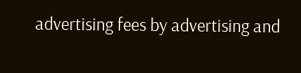advertising fees by advertising and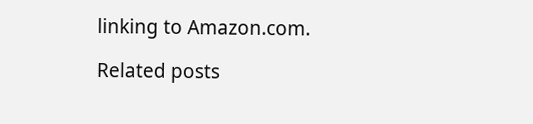linking to Amazon.com.

Related posts